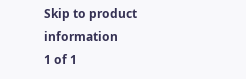Skip to product information
1 of 1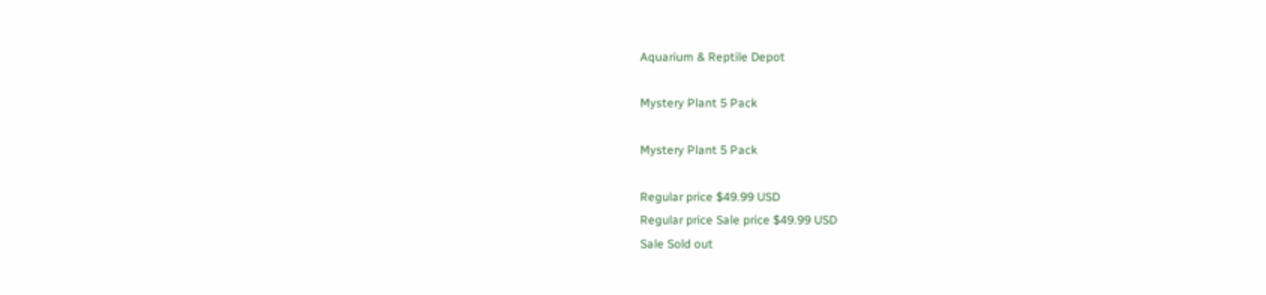Aquarium & Reptile Depot

Mystery Plant 5 Pack

Mystery Plant 5 Pack

Regular price $49.99 USD
Regular price Sale price $49.99 USD
Sale Sold out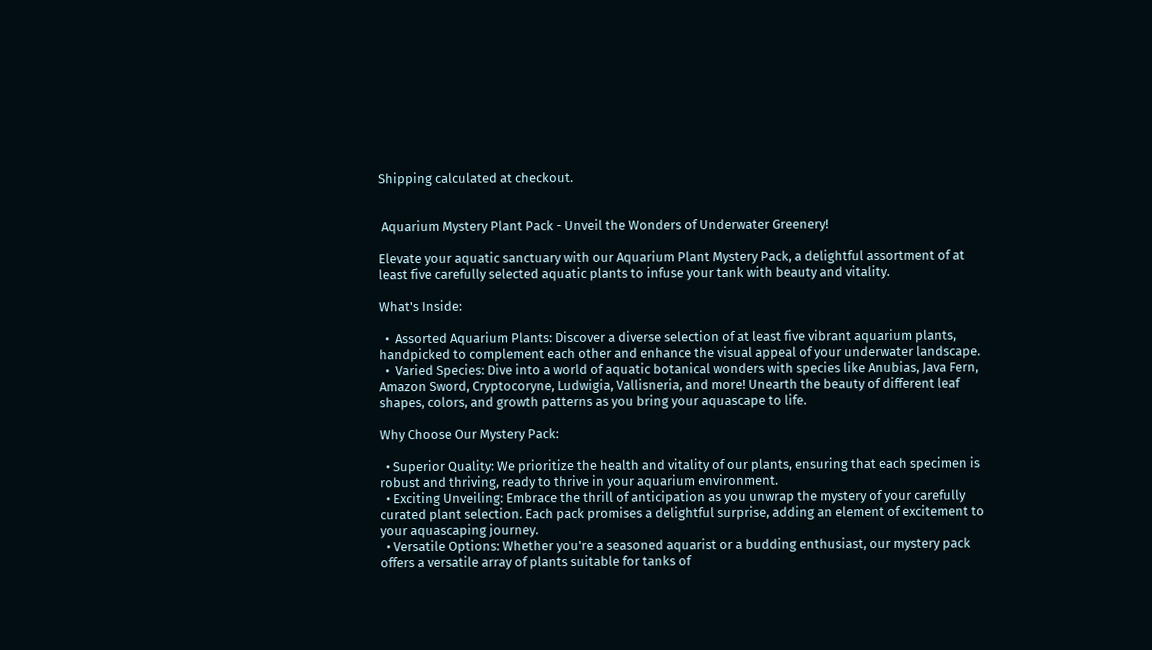Shipping calculated at checkout.


 Aquarium Mystery Plant Pack - Unveil the Wonders of Underwater Greenery!

Elevate your aquatic sanctuary with our Aquarium Plant Mystery Pack, a delightful assortment of at least five carefully selected aquatic plants to infuse your tank with beauty and vitality.

What's Inside:

  •  Assorted Aquarium Plants: Discover a diverse selection of at least five vibrant aquarium plants, handpicked to complement each other and enhance the visual appeal of your underwater landscape.
  •  Varied Species: Dive into a world of aquatic botanical wonders with species like Anubias, Java Fern, Amazon Sword, Cryptocoryne, Ludwigia, Vallisneria, and more! Unearth the beauty of different leaf shapes, colors, and growth patterns as you bring your aquascape to life.

Why Choose Our Mystery Pack:

  • Superior Quality: We prioritize the health and vitality of our plants, ensuring that each specimen is robust and thriving, ready to thrive in your aquarium environment.
  • Exciting Unveiling: Embrace the thrill of anticipation as you unwrap the mystery of your carefully curated plant selection. Each pack promises a delightful surprise, adding an element of excitement to your aquascaping journey.
  • Versatile Options: Whether you're a seasoned aquarist or a budding enthusiast, our mystery pack offers a versatile array of plants suitable for tanks of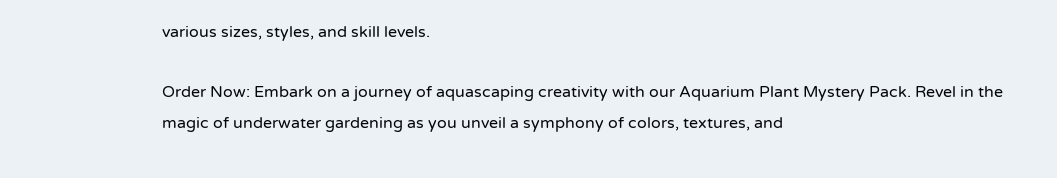various sizes, styles, and skill levels.

Order Now: Embark on a journey of aquascaping creativity with our Aquarium Plant Mystery Pack. Revel in the magic of underwater gardening as you unveil a symphony of colors, textures, and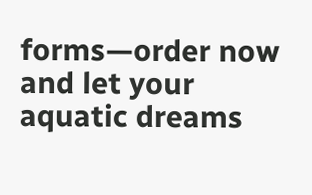forms—order now and let your aquatic dreams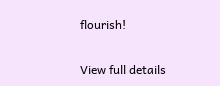flourish!

View full details